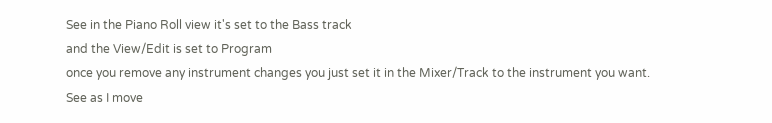See in the Piano Roll view it's set to the Bass track
and the View/Edit is set to Program
once you remove any instrument changes you just set it in the Mixer/Track to the instrument you want.
See as I move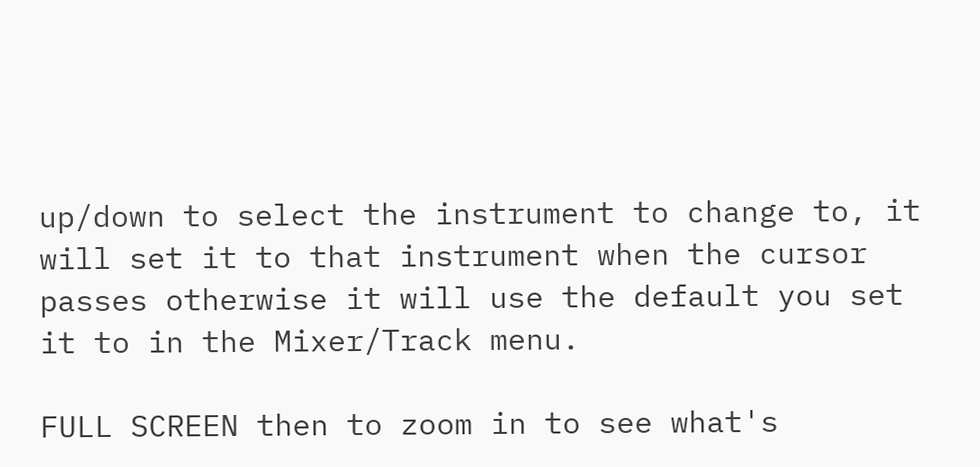up/down to select the instrument to change to, it will set it to that instrument when the cursor passes otherwise it will use the default you set it to in the Mixer/Track menu.

FULL SCREEN then to zoom in to see what's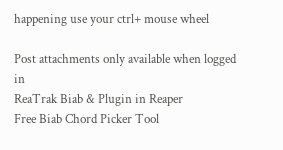happening use your ctrl+ mouse wheel

Post attachments only available when logged in
ReaTrak Biab & Plugin in Reaper
Free Biab Chord Picker Tool